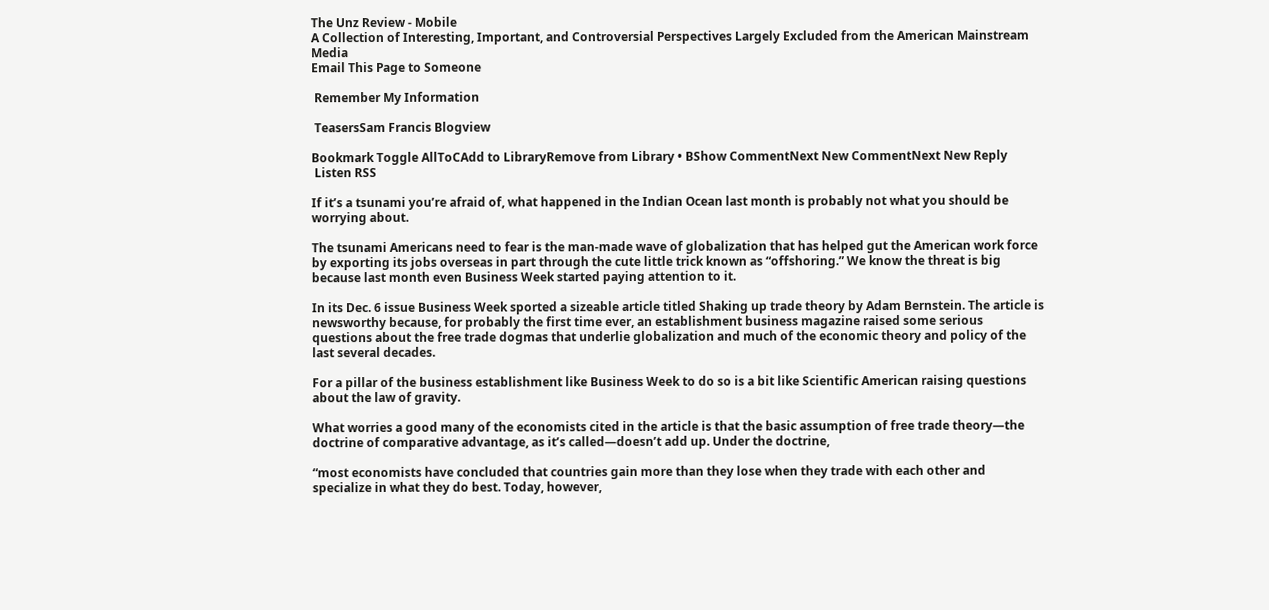The Unz Review - Mobile
A Collection of Interesting, Important, and Controversial Perspectives Largely Excluded from the American Mainstream Media
Email This Page to Someone

 Remember My Information

 TeasersSam Francis Blogview

Bookmark Toggle AllToCAdd to LibraryRemove from Library • BShow CommentNext New CommentNext New Reply
 Listen RSS

If it’s a tsunami you’re afraid of, what happened in the Indian Ocean last month is probably not what you should be worrying about.

The tsunami Americans need to fear is the man-made wave of globalization that has helped gut the American work force by exporting its jobs overseas in part through the cute little trick known as “offshoring.” We know the threat is big because last month even Business Week started paying attention to it.

In its Dec. 6 issue Business Week sported a sizeable article titled Shaking up trade theory by Adam Bernstein. The article is newsworthy because, for probably the first time ever, an establishment business magazine raised some serious questions about the free trade dogmas that underlie globalization and much of the economic theory and policy of the last several decades.

For a pillar of the business establishment like Business Week to do so is a bit like Scientific American raising questions about the law of gravity.

What worries a good many of the economists cited in the article is that the basic assumption of free trade theory—the doctrine of comparative advantage, as it’s called—doesn’t add up. Under the doctrine,

“most economists have concluded that countries gain more than they lose when they trade with each other and specialize in what they do best. Today, however,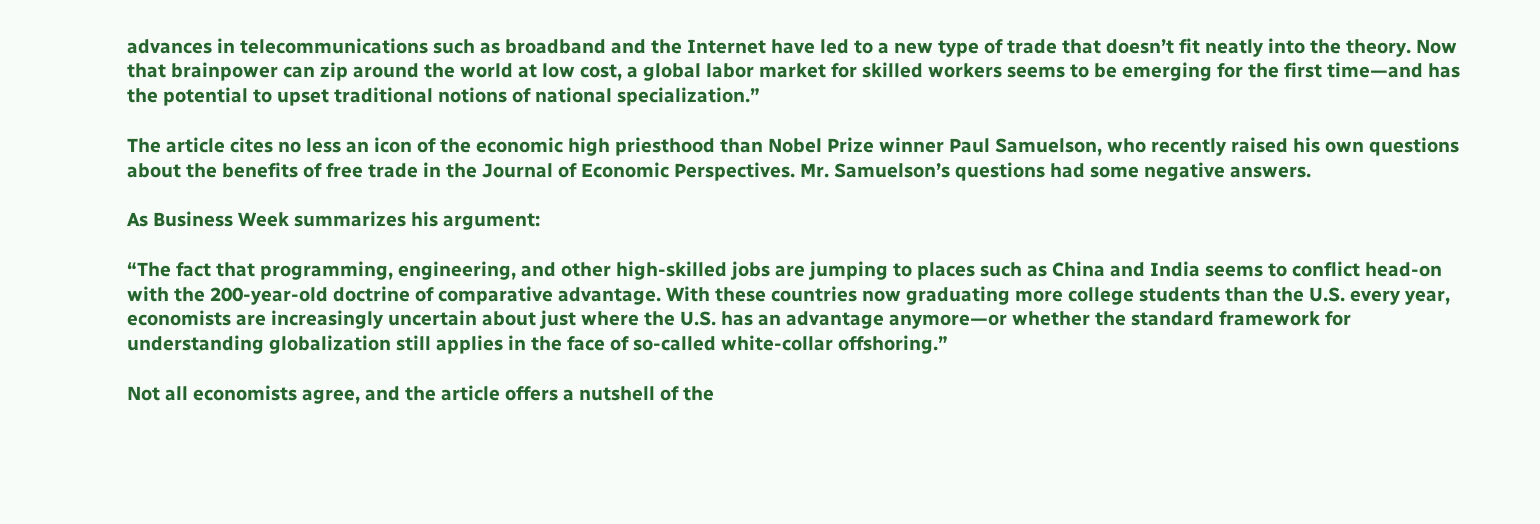advances in telecommunications such as broadband and the Internet have led to a new type of trade that doesn’t fit neatly into the theory. Now that brainpower can zip around the world at low cost, a global labor market for skilled workers seems to be emerging for the first time—and has the potential to upset traditional notions of national specialization.”

The article cites no less an icon of the economic high priesthood than Nobel Prize winner Paul Samuelson, who recently raised his own questions about the benefits of free trade in the Journal of Economic Perspectives. Mr. Samuelson’s questions had some negative answers.

As Business Week summarizes his argument:

“The fact that programming, engineering, and other high-skilled jobs are jumping to places such as China and India seems to conflict head-on with the 200-year-old doctrine of comparative advantage. With these countries now graduating more college students than the U.S. every year, economists are increasingly uncertain about just where the U.S. has an advantage anymore—or whether the standard framework for understanding globalization still applies in the face of so-called white-collar offshoring.”

Not all economists agree, and the article offers a nutshell of the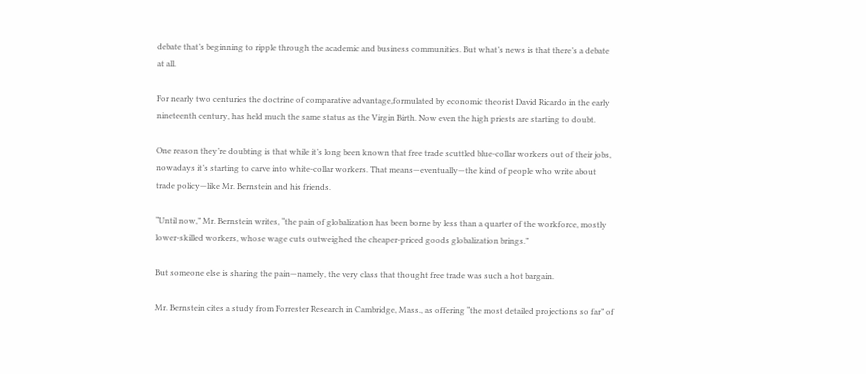debate that’s beginning to ripple through the academic and business communities. But what’s news is that there’s a debate at all.

For nearly two centuries the doctrine of comparative advantage,formulated by economic theorist David Ricardo in the early nineteenth century, has held much the same status as the Virgin Birth. Now even the high priests are starting to doubt.

One reason they’re doubting is that while it’s long been known that free trade scuttled blue-collar workers out of their jobs, nowadays it’s starting to carve into white-collar workers. That means—eventually—the kind of people who write about trade policy—like Mr. Bernstein and his friends.

“Until now,” Mr. Bernstein writes, “the pain of globalization has been borne by less than a quarter of the workforce, mostly lower-skilled workers, whose wage cuts outweighed the cheaper-priced goods globalization brings.”

But someone else is sharing the pain—namely, the very class that thought free trade was such a hot bargain.

Mr. Bernstein cites a study from Forrester Research in Cambridge, Mass., as offering “the most detailed projections so far” of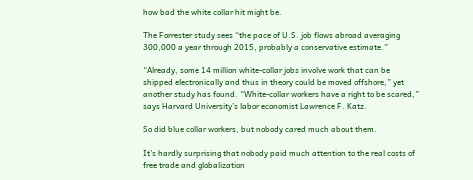how bad the white collar hit might be.

The Forrester study sees “the pace of U.S. job flows abroad averaging 300,000 a year through 2015, probably a conservative estimate.”

“Already, some 14 million white-collar jobs involve work that can be shipped electronically and thus in theory could be moved offshore,” yet another study has found. “White-collar workers have a right to be scared,” says Harvard University’s labor economist Lawrence F. Katz.

So did blue collar workers, but nobody cared much about them.

It’s hardly surprising that nobody paid much attention to the real costs of free trade and globalization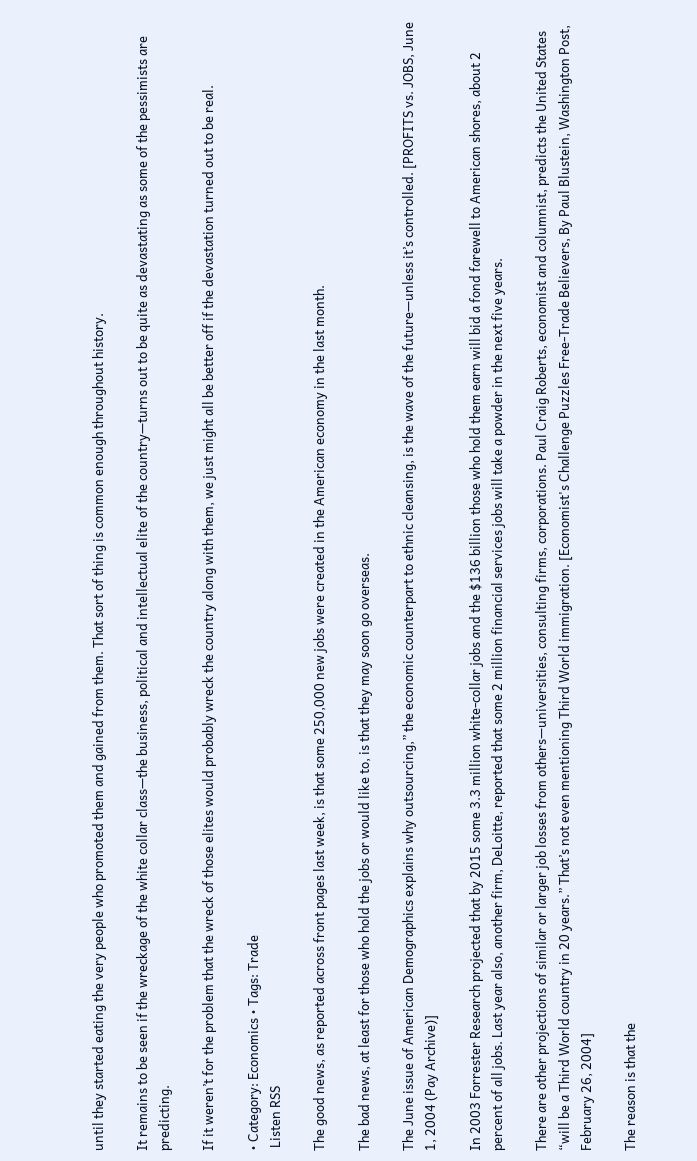until they started eating the very people who promoted them and gained from them. That sort of thing is common enough throughout history.

It remains to be seen if the wreckage of the white collar class—the business, political and intellectual elite of the country—turns out to be quite as devastating as some of the pessimists are predicting.

If it weren’t for the problem that the wreck of those elites would probably wreck the country along with them, we just might all be better off if the devastation turned out to be real.

• Category: Economics • Tags: Trade
 Listen RSS

The good news, as reported across front pages last week, is that some 250,000 new jobs were created in the American economy in the last month.

The bad news, at least for those who hold the jobs or would like to, is that they may soon go overseas.

The June issue of American Demographics explains why outsourcing,” the economic counterpart to ethnic cleansing, is the wave of the future—unless it’s controlled. [PROFITS vs. JOBS, June 1, 2004 (Pay Archive)]

In 2003 Forrester Research projected that by 2015 some 3.3 million white-collar jobs and the $136 billion those who hold them earn will bid a fond farewell to American shores, about 2 percent of all jobs. Last year also, another firm, DeLoitte, reported that some 2 million financial services jobs will take a powder in the next five years.

There are other projections of similar or larger job losses from others—universities, consulting firms, corporations. Paul Craig Roberts, economist and columnist, predicts the United States “will be a Third World country in 20 years.” That’s not even mentioning Third World immigration. [Economist's Challenge Puzzles Free-Trade Believers, By Paul Blustein, Washington Post, February 26, 2004]

The reason is that the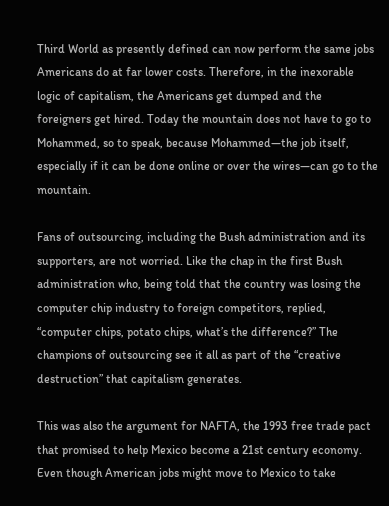Third World as presently defined can now perform the same jobs Americans do at far lower costs. Therefore, in the inexorable logic of capitalism, the Americans get dumped and the foreigners get hired. Today the mountain does not have to go to Mohammed, so to speak, because Mohammed—the job itself, especially if it can be done online or over the wires—can go to the mountain.

Fans of outsourcing, including the Bush administration and its supporters, are not worried. Like the chap in the first Bush administration who, being told that the country was losing the computer chip industry to foreign competitors, replied, “computer chips, potato chips, what’s the difference?” The champions of outsourcing see it all as part of the “creative destruction” that capitalism generates.

This was also the argument for NAFTA, the 1993 free trade pact that promised to help Mexico become a 21st century economy. Even though American jobs might move to Mexico to take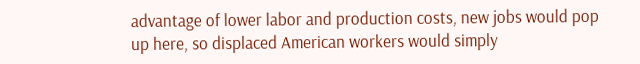advantage of lower labor and production costs, new jobs would pop up here, so displaced American workers would simply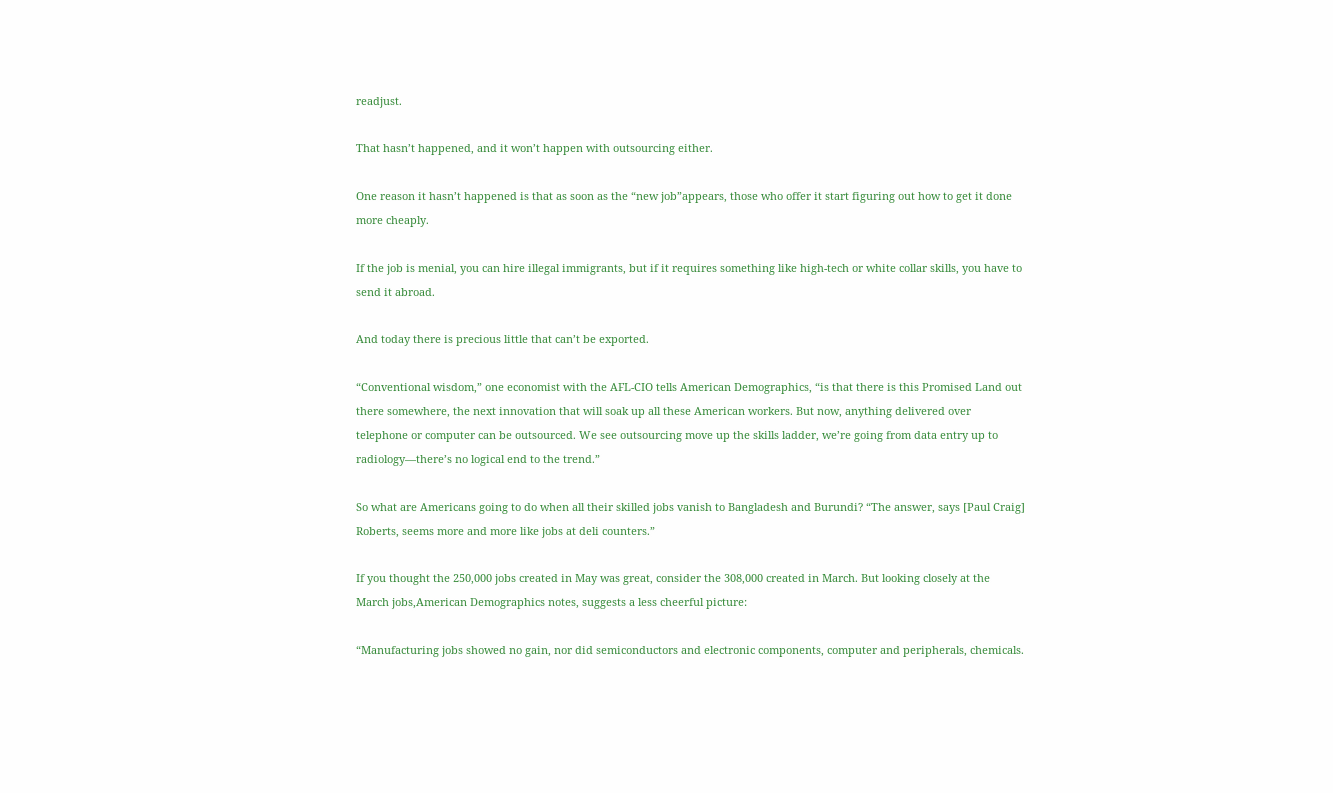readjust.

That hasn’t happened, and it won’t happen with outsourcing either.

One reason it hasn’t happened is that as soon as the “new job”appears, those who offer it start figuring out how to get it done more cheaply.

If the job is menial, you can hire illegal immigrants, but if it requires something like high-tech or white collar skills, you have to send it abroad.

And today there is precious little that can’t be exported.

“Conventional wisdom,” one economist with the AFL-CIO tells American Demographics, “is that there is this Promised Land out there somewhere, the next innovation that will soak up all these American workers. But now, anything delivered over telephone or computer can be outsourced. We see outsourcing move up the skills ladder, we’re going from data entry up to radiology—there’s no logical end to the trend.”

So what are Americans going to do when all their skilled jobs vanish to Bangladesh and Burundi? “The answer, says [Paul Craig] Roberts, seems more and more like jobs at deli counters.”

If you thought the 250,000 jobs created in May was great, consider the 308,000 created in March. But looking closely at the March jobs,American Demographics notes, suggests a less cheerful picture:

“Manufacturing jobs showed no gain, nor did semiconductors and electronic components, computer and peripherals, chemicals.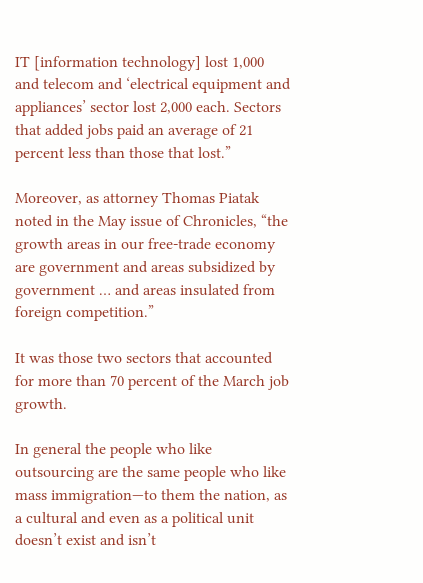IT [information technology] lost 1,000 and telecom and ‘electrical equipment and appliances’ sector lost 2,000 each. Sectors that added jobs paid an average of 21 percent less than those that lost.”

Moreover, as attorney Thomas Piatak noted in the May issue of Chronicles, “the growth areas in our free-trade economy are government and areas subsidized by government … and areas insulated from foreign competition.”

It was those two sectors that accounted for more than 70 percent of the March job growth.

In general the people who like outsourcing are the same people who like mass immigration—to them the nation, as a cultural and even as a political unit doesn’t exist and isn’t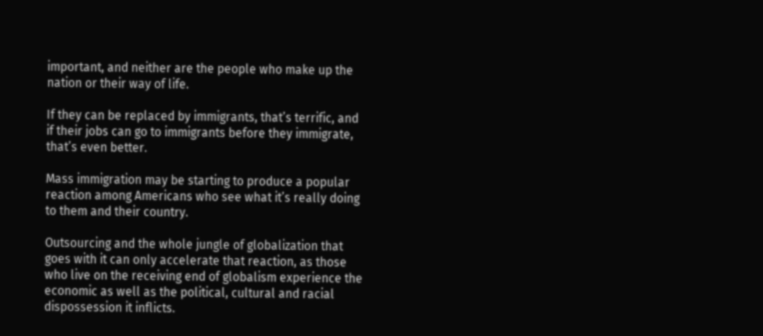important, and neither are the people who make up the nation or their way of life.

If they can be replaced by immigrants, that’s terrific, and if their jobs can go to immigrants before they immigrate, that’s even better.

Mass immigration may be starting to produce a popular reaction among Americans who see what it’s really doing to them and their country.

Outsourcing and the whole jungle of globalization that goes with it can only accelerate that reaction, as those who live on the receiving end of globalism experience the economic as well as the political, cultural and racial dispossession it inflicts.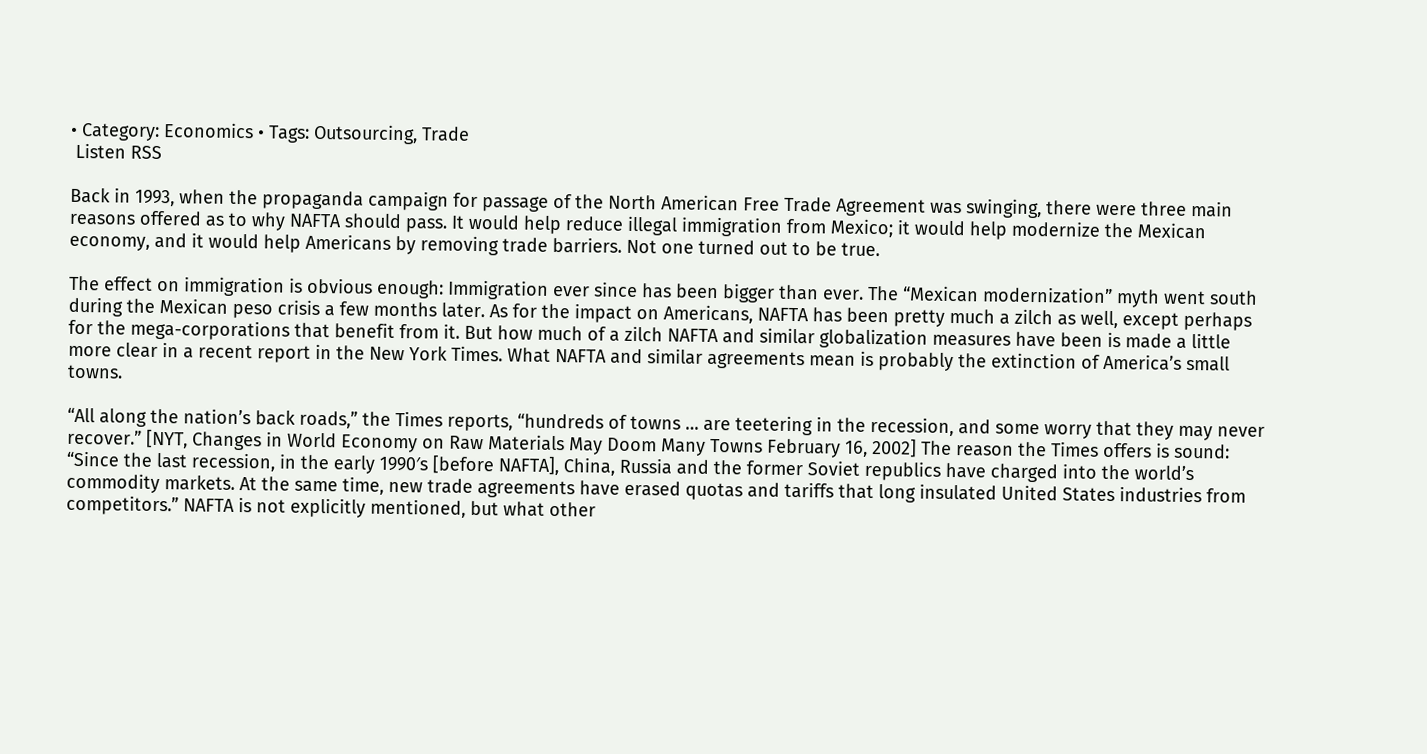• Category: Economics • Tags: Outsourcing, Trade
 Listen RSS

Back in 1993, when the propaganda campaign for passage of the North American Free Trade Agreement was swinging, there were three main reasons offered as to why NAFTA should pass. It would help reduce illegal immigration from Mexico; it would help modernize the Mexican economy, and it would help Americans by removing trade barriers. Not one turned out to be true.

The effect on immigration is obvious enough: Immigration ever since has been bigger than ever. The “Mexican modernization” myth went south during the Mexican peso crisis a few months later. As for the impact on Americans, NAFTA has been pretty much a zilch as well, except perhaps for the mega-corporations that benefit from it. But how much of a zilch NAFTA and similar globalization measures have been is made a little more clear in a recent report in the New York Times. What NAFTA and similar agreements mean is probably the extinction of America’s small towns.

“All along the nation’s back roads,” the Times reports, “hundreds of towns … are teetering in the recession, and some worry that they may never recover.” [NYT, Changes in World Economy on Raw Materials May Doom Many Towns February 16, 2002] The reason the Times offers is sound: “Since the last recession, in the early 1990′s [before NAFTA], China, Russia and the former Soviet republics have charged into the world’s commodity markets. At the same time, new trade agreements have erased quotas and tariffs that long insulated United States industries from competitors.” NAFTA is not explicitly mentioned, but what other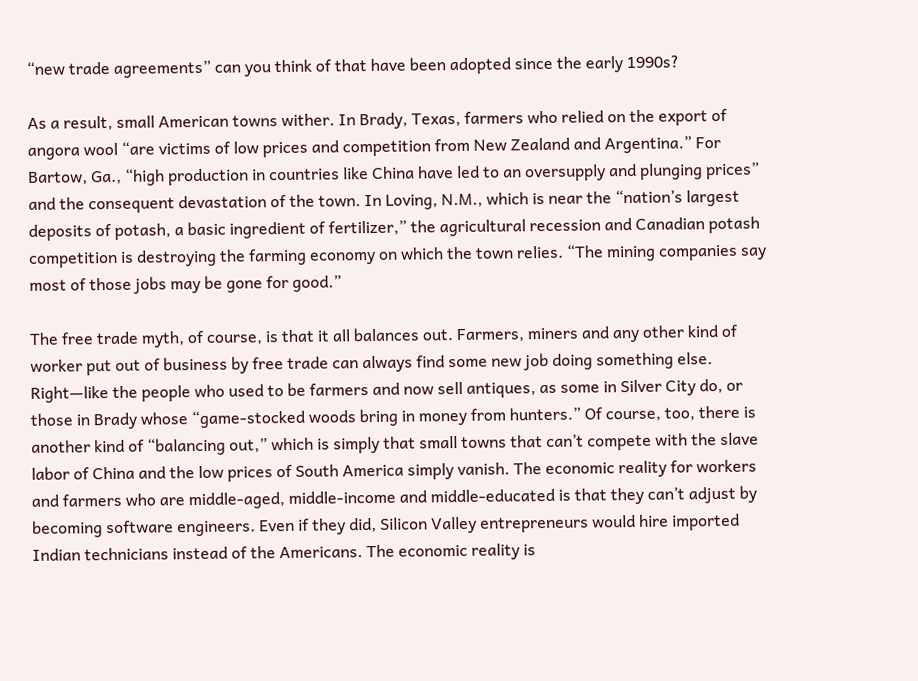“new trade agreements” can you think of that have been adopted since the early 1990s?

As a result, small American towns wither. In Brady, Texas, farmers who relied on the export of angora wool “are victims of low prices and competition from New Zealand and Argentina.” For Bartow, Ga., “high production in countries like China have led to an oversupply and plunging prices” and the consequent devastation of the town. In Loving, N.M., which is near the “nation’s largest deposits of potash, a basic ingredient of fertilizer,” the agricultural recession and Canadian potash competition is destroying the farming economy on which the town relies. “The mining companies say most of those jobs may be gone for good.”

The free trade myth, of course, is that it all balances out. Farmers, miners and any other kind of worker put out of business by free trade can always find some new job doing something else. Right—like the people who used to be farmers and now sell antiques, as some in Silver City do, or those in Brady whose “game-stocked woods bring in money from hunters.” Of course, too, there is another kind of “balancing out,” which is simply that small towns that can’t compete with the slave labor of China and the low prices of South America simply vanish. The economic reality for workers and farmers who are middle-aged, middle-income and middle-educated is that they can’t adjust by becoming software engineers. Even if they did, Silicon Valley entrepreneurs would hire imported Indian technicians instead of the Americans. The economic reality is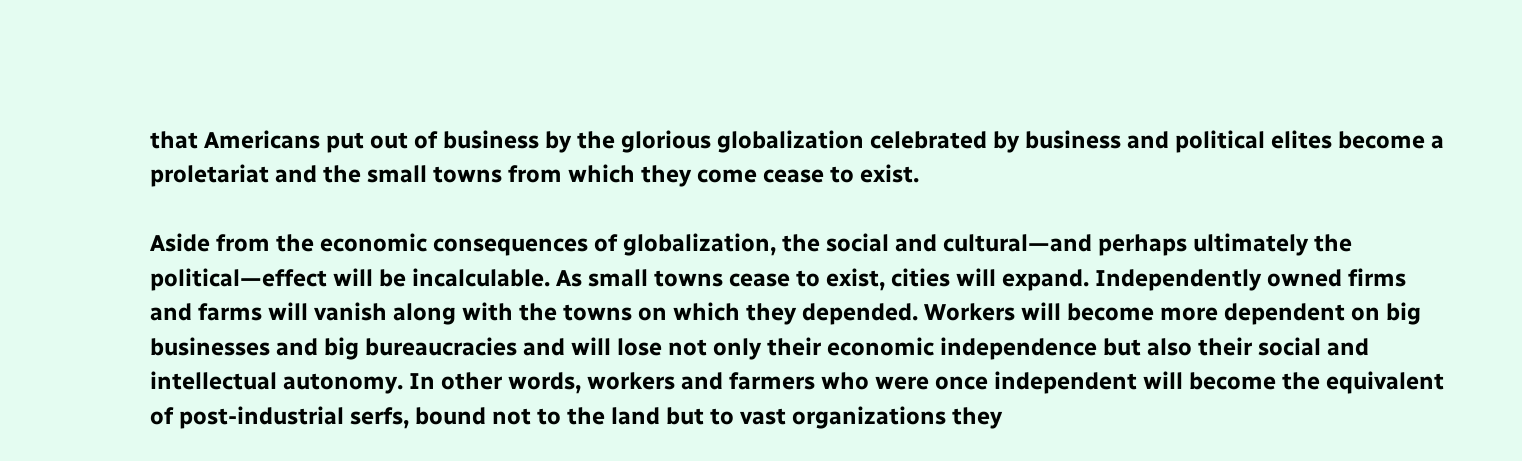that Americans put out of business by the glorious globalization celebrated by business and political elites become a proletariat and the small towns from which they come cease to exist.

Aside from the economic consequences of globalization, the social and cultural—and perhaps ultimately the political—effect will be incalculable. As small towns cease to exist, cities will expand. Independently owned firms and farms will vanish along with the towns on which they depended. Workers will become more dependent on big businesses and big bureaucracies and will lose not only their economic independence but also their social and intellectual autonomy. In other words, workers and farmers who were once independent will become the equivalent of post-industrial serfs, bound not to the land but to vast organizations they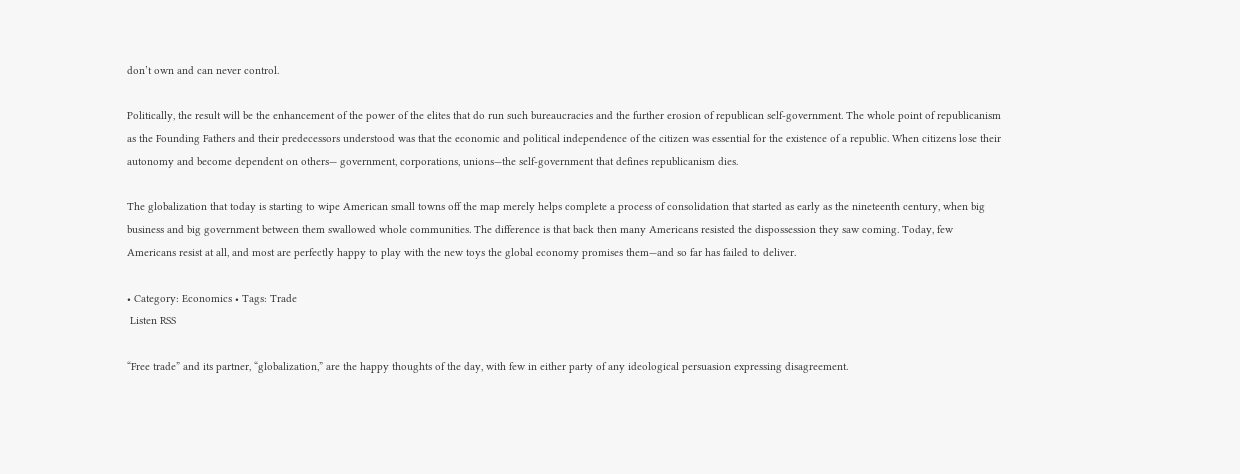don’t own and can never control.

Politically, the result will be the enhancement of the power of the elites that do run such bureaucracies and the further erosion of republican self-government. The whole point of republicanism as the Founding Fathers and their predecessors understood was that the economic and political independence of the citizen was essential for the existence of a republic. When citizens lose their autonomy and become dependent on others— government, corporations, unions—the self-government that defines republicanism dies.

The globalization that today is starting to wipe American small towns off the map merely helps complete a process of consolidation that started as early as the nineteenth century, when big business and big government between them swallowed whole communities. The difference is that back then many Americans resisted the dispossession they saw coming. Today, few Americans resist at all, and most are perfectly happy to play with the new toys the global economy promises them—and so far has failed to deliver.

• Category: Economics • Tags: Trade
 Listen RSS

“Free trade” and its partner, “globalization,” are the happy thoughts of the day, with few in either party of any ideological persuasion expressing disagreement.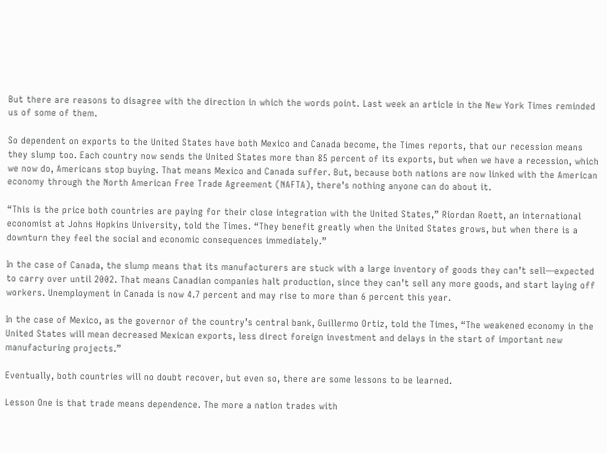But there are reasons to disagree with the direction in which the words point. Last week an article in the New York Times reminded us of some of them.

So dependent on exports to the United States have both Mexico and Canada become, the Times reports, that our recession means they slump too. Each country now sends the United States more than 85 percent of its exports, but when we have a recession, which we now do, Americans stop buying. That means Mexico and Canada suffer. But, because both nations are now linked with the American economy through the North American Free Trade Agreement (NAFTA), there’s nothing anyone can do about it.

“This is the price both countries are paying for their close integration with the United States,” Riordan Roett, an international economist at Johns Hopkins University, told the Times. “They benefit greatly when the United States grows, but when there is a downturn they feel the social and economic consequences immediately.”

In the case of Canada, the slump means that its manufacturers are stuck with a large inventory of goods they can’t sell—expected to carry over until 2002. That means Canadian companies halt production, since they can’t sell any more goods, and start laying off workers. Unemployment in Canada is now 4.7 percent and may rise to more than 6 percent this year.

In the case of Mexico, as the governor of the country’s central bank, Guillermo Ortiz, told the Times, “The weakened economy in the United States will mean decreased Mexican exports, less direct foreign investment and delays in the start of important new manufacturing projects.”

Eventually, both countries will no doubt recover, but even so, there are some lessons to be learned.

Lesson One is that trade means dependence. The more a nation trades with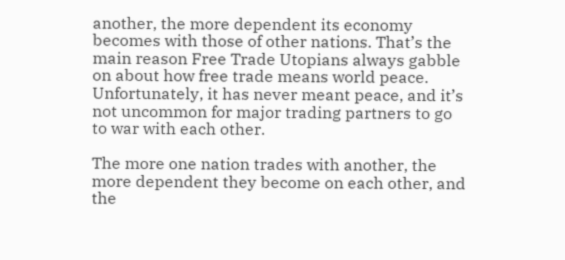another, the more dependent its economy becomes with those of other nations. That’s the main reason Free Trade Utopians always gabble on about how free trade means world peace. Unfortunately, it has never meant peace, and it’s not uncommon for major trading partners to go to war with each other.

The more one nation trades with another, the more dependent they become on each other, and the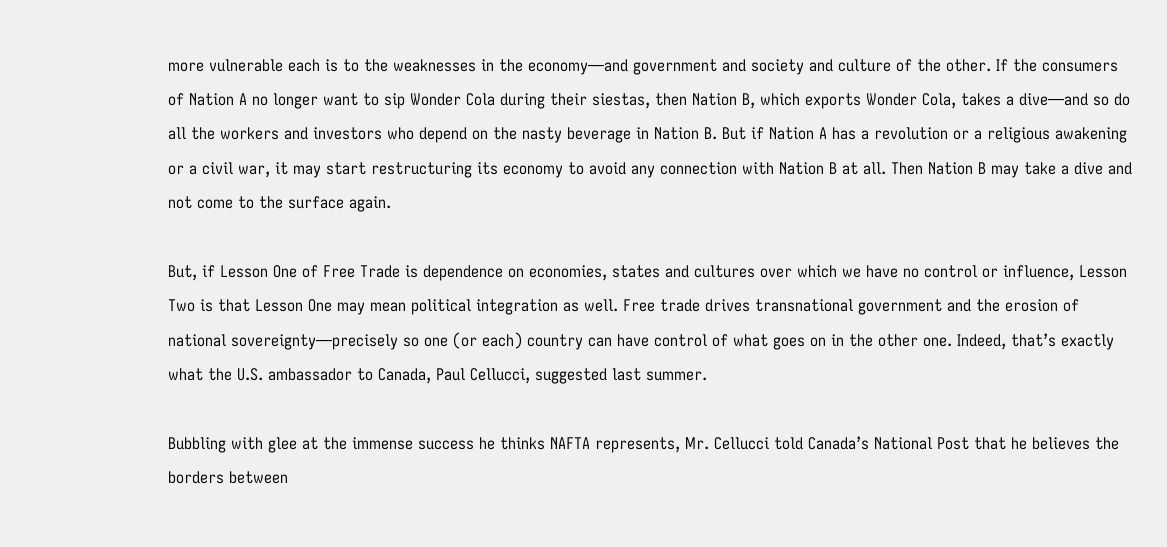more vulnerable each is to the weaknesses in the economy—and government and society and culture of the other. If the consumers of Nation A no longer want to sip Wonder Cola during their siestas, then Nation B, which exports Wonder Cola, takes a dive—and so do all the workers and investors who depend on the nasty beverage in Nation B. But if Nation A has a revolution or a religious awakening or a civil war, it may start restructuring its economy to avoid any connection with Nation B at all. Then Nation B may take a dive and not come to the surface again.

But, if Lesson One of Free Trade is dependence on economies, states and cultures over which we have no control or influence, Lesson Two is that Lesson One may mean political integration as well. Free trade drives transnational government and the erosion of national sovereignty—precisely so one (or each) country can have control of what goes on in the other one. Indeed, that’s exactly what the U.S. ambassador to Canada, Paul Cellucci, suggested last summer.

Bubbling with glee at the immense success he thinks NAFTA represents, Mr. Cellucci told Canada’s National Post that he believes the borders between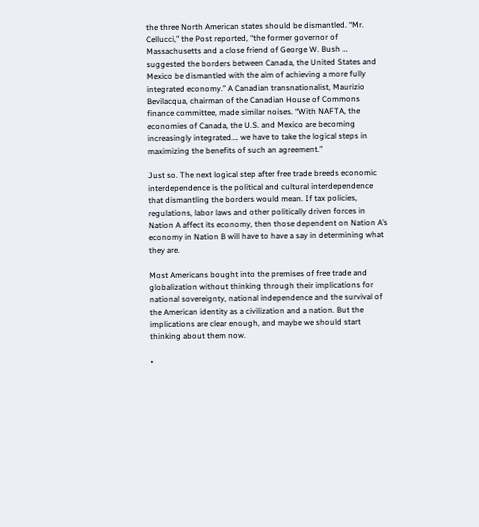the three North American states should be dismantled. “Mr. Cellucci,” the Post reported, “the former governor of Massachusetts and a close friend of George W. Bush … suggested the borders between Canada, the United States and Mexico be dismantled with the aim of achieving a more fully integrated economy.” A Canadian transnationalist, Maurizio Bevilacqua, chairman of the Canadian House of Commons finance committee, made similar noises. “With NAFTA, the economies of Canada, the U.S. and Mexico are becoming increasingly integrated…. we have to take the logical steps in maximizing the benefits of such an agreement.”

Just so. The next logical step after free trade breeds economic interdependence is the political and cultural interdependence that dismantling the borders would mean. If tax policies, regulations, labor laws and other politically driven forces in Nation A affect its economy, then those dependent on Nation A’s economy in Nation B will have to have a say in determining what they are.

Most Americans bought into the premises of free trade and globalization without thinking through their implications for national sovereignty, national independence and the survival of the American identity as a civilization and a nation. But the implications are clear enough, and maybe we should start thinking about them now.

•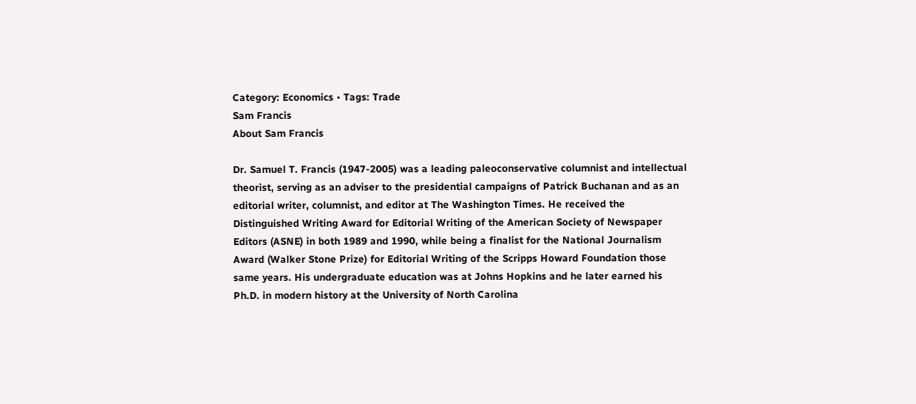Category: Economics • Tags: Trade
Sam Francis
About Sam Francis

Dr. Samuel T. Francis (1947-2005) was a leading paleoconservative columnist and intellectual theorist, serving as an adviser to the presidential campaigns of Patrick Buchanan and as an editorial writer, columnist, and editor at The Washington Times. He received the Distinguished Writing Award for Editorial Writing of the American Society of Newspaper Editors (ASNE) in both 1989 and 1990, while being a finalist for the National Journalism Award (Walker Stone Prize) for Editorial Writing of the Scripps Howard Foundation those same years. His undergraduate education was at Johns Hopkins and he later earned his Ph.D. in modern history at the University of North Carolina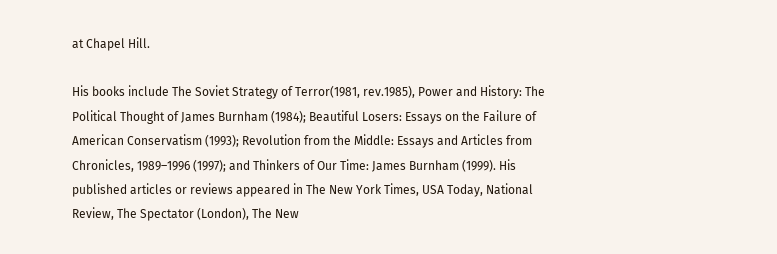at Chapel Hill.

His books include The Soviet Strategy of Terror(1981, rev.1985), Power and History: The Political Thought of James Burnham (1984); Beautiful Losers: Essays on the Failure of American Conservatism (1993); Revolution from the Middle: Essays and Articles from Chronicles, 1989–1996 (1997); and Thinkers of Our Time: James Burnham (1999). His published articles or reviews appeared in The New York Times, USA Today, National Review, The Spectator (London), The New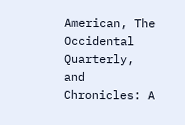American, The Occidental Quarterly, and Chronicles: A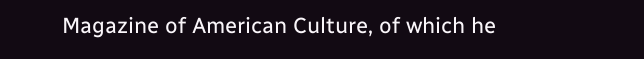Magazine of American Culture, of which he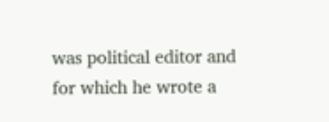was political editor and for which he wrote a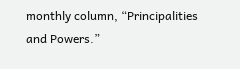monthly column, “Principalities and Powers.”